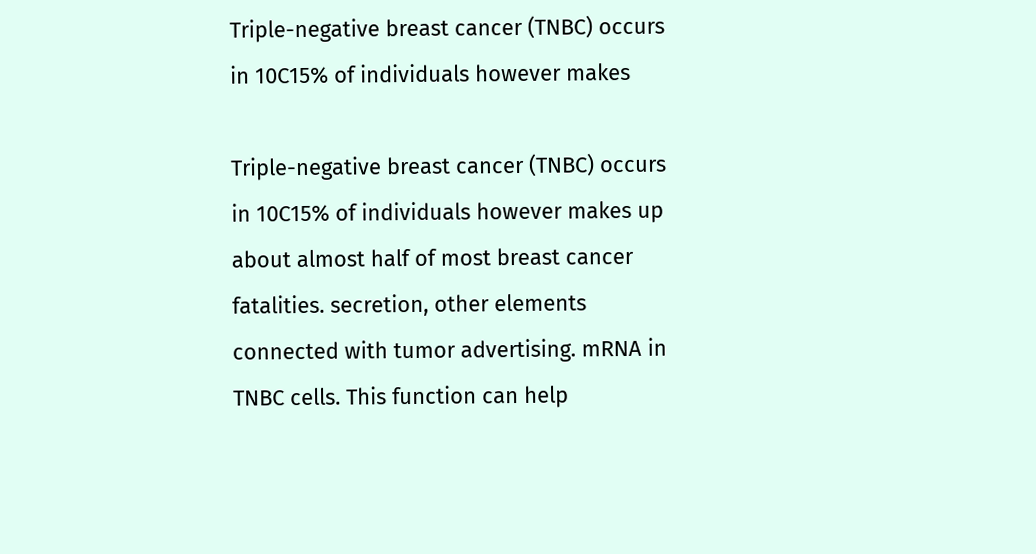Triple-negative breast cancer (TNBC) occurs in 10C15% of individuals however makes

Triple-negative breast cancer (TNBC) occurs in 10C15% of individuals however makes up about almost half of most breast cancer fatalities. secretion, other elements connected with tumor advertising. mRNA in TNBC cells. This function can help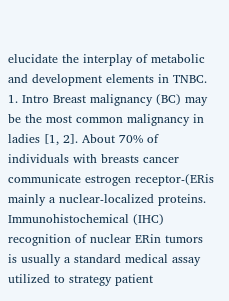elucidate the interplay of metabolic and development elements in TNBC. 1. Intro Breast malignancy (BC) may be the most common malignancy in ladies [1, 2]. About 70% of individuals with breasts cancer communicate estrogen receptor-(ERis mainly a nuclear-localized proteins. Immunohistochemical (IHC) recognition of nuclear ERin tumors is usually a standard medical assay utilized to strategy patient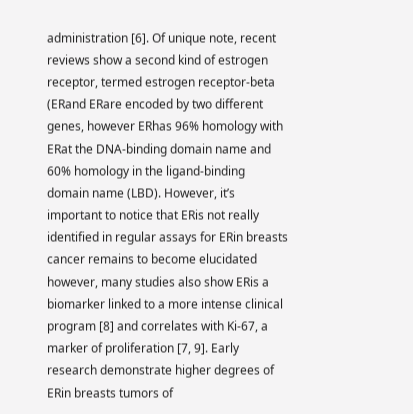administration [6]. Of unique note, recent reviews show a second kind of estrogen receptor, termed estrogen receptor-beta (ERand ERare encoded by two different genes, however ERhas 96% homology with ERat the DNA-binding domain name and 60% homology in the ligand-binding domain name (LBD). However, it’s important to notice that ERis not really identified in regular assays for ERin breasts cancer remains to become elucidated however, many studies also show ERis a biomarker linked to a more intense clinical program [8] and correlates with Ki-67, a marker of proliferation [7, 9]. Early research demonstrate higher degrees of ERin breasts tumors of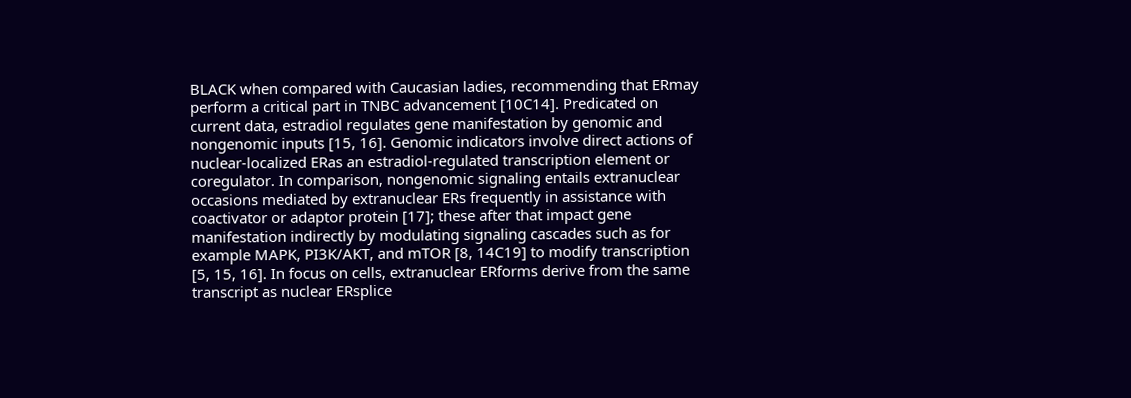BLACK when compared with Caucasian ladies, recommending that ERmay perform a critical part in TNBC advancement [10C14]. Predicated on current data, estradiol regulates gene manifestation by genomic and nongenomic inputs [15, 16]. Genomic indicators involve direct actions of nuclear-localized ERas an estradiol-regulated transcription element or coregulator. In comparison, nongenomic signaling entails extranuclear occasions mediated by extranuclear ERs frequently in assistance with coactivator or adaptor protein [17]; these after that impact gene manifestation indirectly by modulating signaling cascades such as for example MAPK, PI3K/AKT, and mTOR [8, 14C19] to modify transcription [5, 15, 16]. In focus on cells, extranuclear ERforms derive from the same transcript as nuclear ERsplice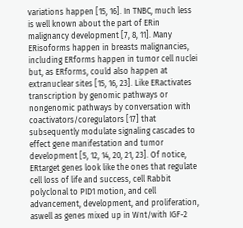variations happen [15, 16]. In TNBC, much less is well known about the part of ERin malignancy development [7, 8, 11]. Many ERisoforms happen in breasts malignancies, including ERforms happen in tumor cell nuclei but, as ERforms, could also happen at extranuclear sites [15, 16, 23]. Like ERactivates transcription by genomic pathways or nongenomic pathways by conversation with coactivators/coregulators [17] that subsequently modulate signaling cascades to effect gene manifestation and tumor development [5, 12, 14, 20, 21, 23]. Of notice, ERtarget genes look like the ones that regulate cell loss of life and success, cell Rabbit polyclonal to PID1 motion, and cell advancement, development, and proliferation, aswell as genes mixed up in Wnt/with IGF-2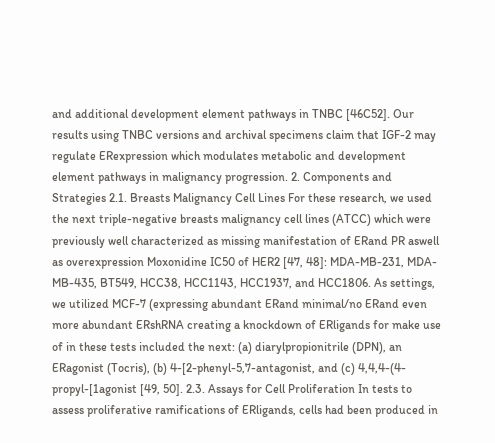and additional development element pathways in TNBC [46C52]. Our results using TNBC versions and archival specimens claim that IGF-2 may regulate ERexpression which modulates metabolic and development element pathways in malignancy progression. 2. Components and Strategies 2.1. Breasts Malignancy Cell Lines For these research, we used the next triple-negative breasts malignancy cell lines (ATCC) which were previously well characterized as missing manifestation of ERand PR aswell as overexpression Moxonidine IC50 of HER2 [47, 48]: MDA-MB-231, MDA-MB-435, BT549, HCC38, HCC1143, HCC1937, and HCC1806. As settings, we utilized MCF-7 (expressing abundant ERand minimal/no ERand even more abundant ERshRNA creating a knockdown of ERligands for make use of in these tests included the next: (a) diarylpropionitrile (DPN), an ERagonist (Tocris), (b) 4-[2-phenyl-5,7-antagonist, and (c) 4,4,4-(4-propyl-[1agonist [49, 50]. 2.3. Assays for Cell Proliferation In tests to assess proliferative ramifications of ERligands, cells had been produced in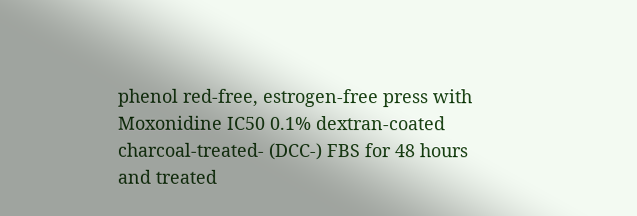phenol red-free, estrogen-free press with Moxonidine IC50 0.1% dextran-coated charcoal-treated- (DCC-) FBS for 48 hours and treated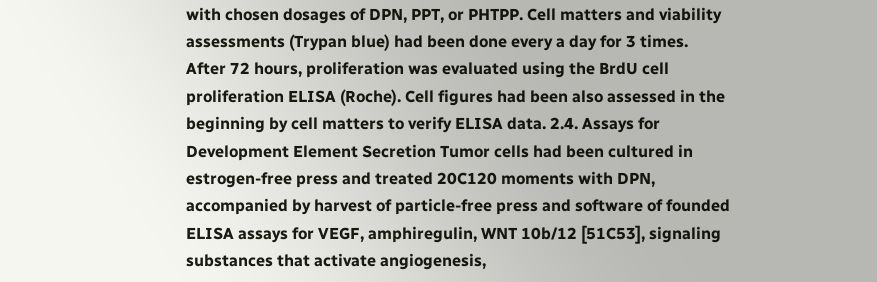with chosen dosages of DPN, PPT, or PHTPP. Cell matters and viability assessments (Trypan blue) had been done every a day for 3 times. After 72 hours, proliferation was evaluated using the BrdU cell proliferation ELISA (Roche). Cell figures had been also assessed in the beginning by cell matters to verify ELISA data. 2.4. Assays for Development Element Secretion Tumor cells had been cultured in estrogen-free press and treated 20C120 moments with DPN, accompanied by harvest of particle-free press and software of founded ELISA assays for VEGF, amphiregulin, WNT 10b/12 [51C53], signaling substances that activate angiogenesis,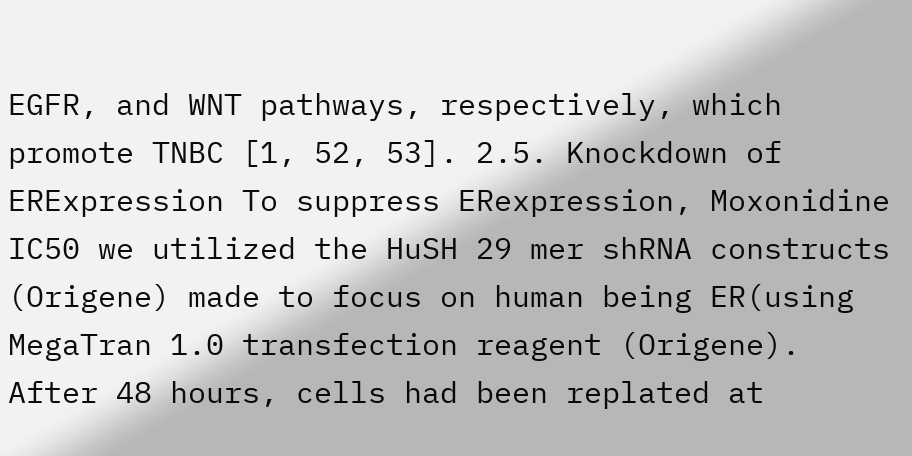EGFR, and WNT pathways, respectively, which promote TNBC [1, 52, 53]. 2.5. Knockdown of ERExpression To suppress ERexpression, Moxonidine IC50 we utilized the HuSH 29 mer shRNA constructs (Origene) made to focus on human being ER(using MegaTran 1.0 transfection reagent (Origene). After 48 hours, cells had been replated at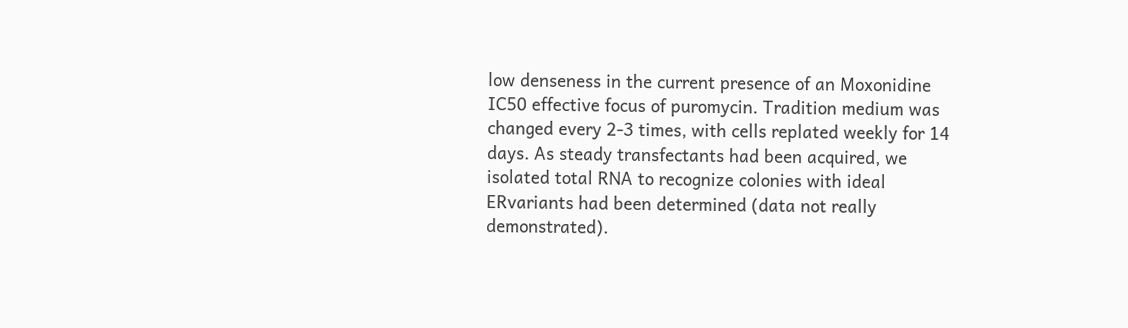low denseness in the current presence of an Moxonidine IC50 effective focus of puromycin. Tradition medium was changed every 2-3 times, with cells replated weekly for 14 days. As steady transfectants had been acquired, we isolated total RNA to recognize colonies with ideal ERvariants had been determined (data not really demonstrated).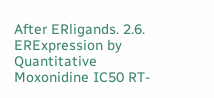After ERligands. 2.6. ERExpression by Quantitative Moxonidine IC50 RT-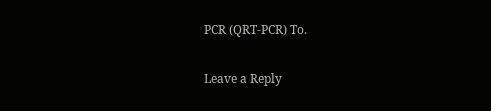PCR (QRT-PCR) To.

Leave a Reply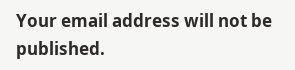Your email address will not be published.